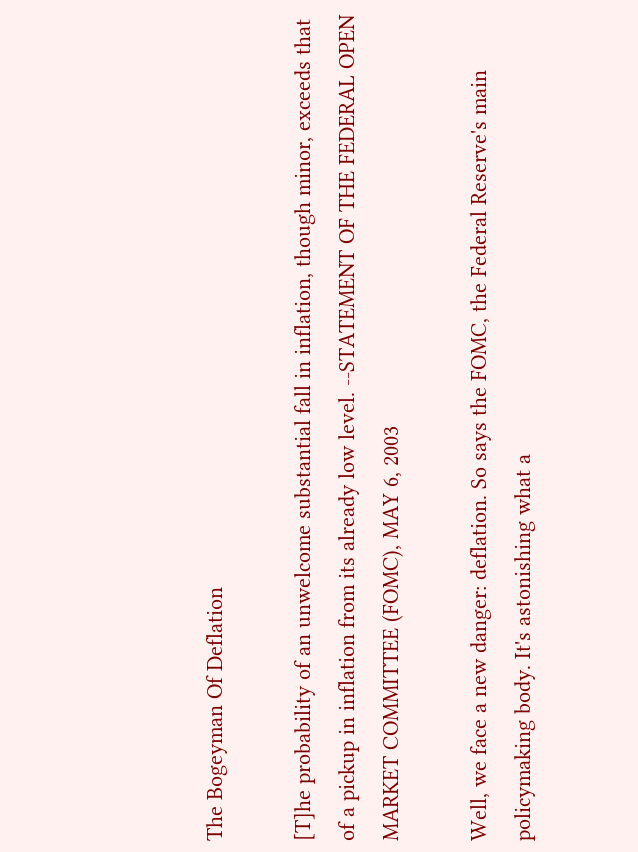The Bogeyman Of Deflation

[T]he probability of an unwelcome substantial fall in inflation, though minor, exceeds that of a pickup in inflation from its already low level. --STATEMENT OF THE FEDERAL OPEN MARKET COMMITTEE (FOMC), MAY 6, 2003

Well, we face a new danger: deflation. So says the FOMC, the Federal Reserve's main policymaking body. It's astonishing what a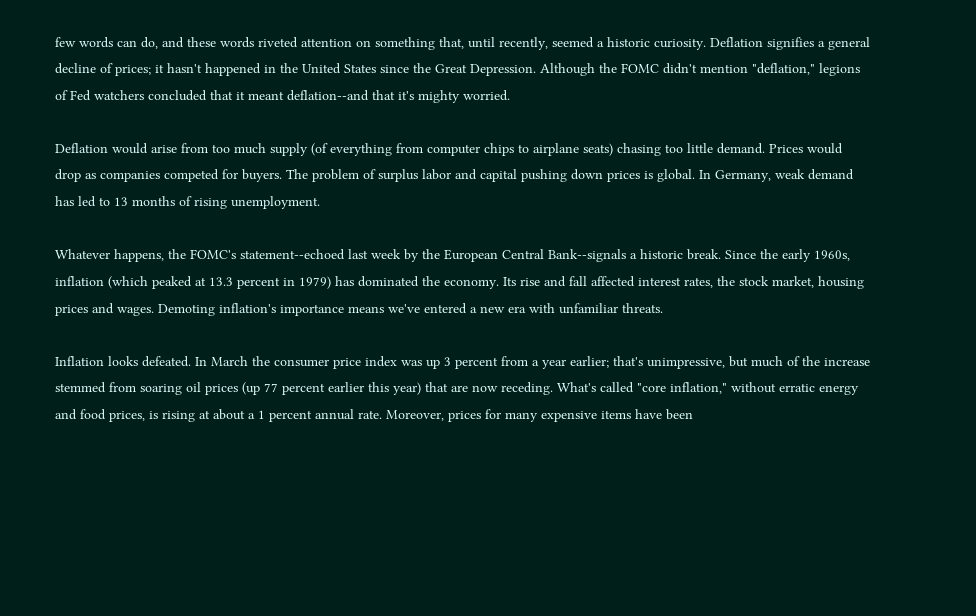few words can do, and these words riveted attention on something that, until recently, seemed a historic curiosity. Deflation signifies a general decline of prices; it hasn't happened in the United States since the Great Depression. Although the FOMC didn't mention "deflation," legions of Fed watchers concluded that it meant deflation--and that it's mighty worried.

Deflation would arise from too much supply (of everything from computer chips to airplane seats) chasing too little demand. Prices would drop as companies competed for buyers. The problem of surplus labor and capital pushing down prices is global. In Germany, weak demand has led to 13 months of rising unemployment.

Whatever happens, the FOMC's statement--echoed last week by the European Central Bank--signals a historic break. Since the early 1960s, inflation (which peaked at 13.3 percent in 1979) has dominated the economy. Its rise and fall affected interest rates, the stock market, housing prices and wages. Demoting inflation's importance means we've entered a new era with unfamiliar threats.

Inflation looks defeated. In March the consumer price index was up 3 percent from a year earlier; that's unimpressive, but much of the increase stemmed from soaring oil prices (up 77 percent earlier this year) that are now receding. What's called "core inflation," without erratic energy and food prices, is rising at about a 1 percent annual rate. Moreover, prices for many expensive items have been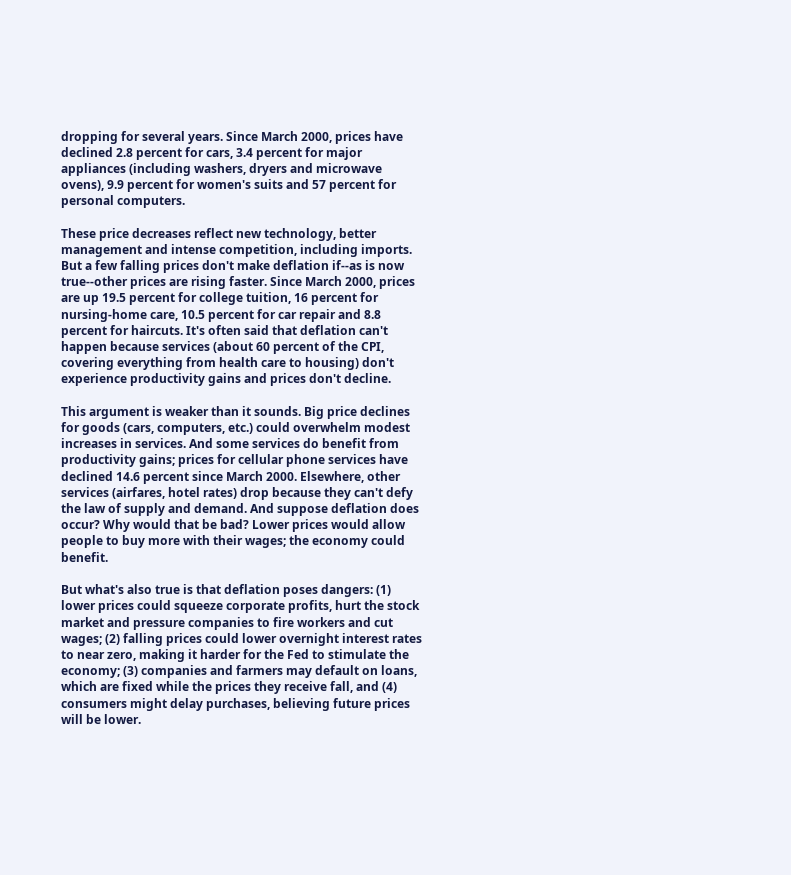dropping for several years. Since March 2000, prices have declined 2.8 percent for cars, 3.4 percent for major appliances (including washers, dryers and microwave ovens), 9.9 percent for women's suits and 57 percent for personal computers.

These price decreases reflect new technology, better management and intense competition, including imports. But a few falling prices don't make deflation if--as is now true--other prices are rising faster. Since March 2000, prices are up 19.5 percent for college tuition, 16 percent for nursing-home care, 10.5 percent for car repair and 8.8 percent for haircuts. It's often said that deflation can't happen because services (about 60 percent of the CPI, covering everything from health care to housing) don't experience productivity gains and prices don't decline.

This argument is weaker than it sounds. Big price declines for goods (cars, computers, etc.) could overwhelm modest increases in services. And some services do benefit from productivity gains; prices for cellular phone services have declined 14.6 percent since March 2000. Elsewhere, other services (airfares, hotel rates) drop because they can't defy the law of supply and demand. And suppose deflation does occur? Why would that be bad? Lower prices would allow people to buy more with their wages; the economy could benefit.

But what's also true is that deflation poses dangers: (1) lower prices could squeeze corporate profits, hurt the stock market and pressure companies to fire workers and cut wages; (2) falling prices could lower overnight interest rates to near zero, making it harder for the Fed to stimulate the economy; (3) companies and farmers may default on loans, which are fixed while the prices they receive fall, and (4) consumers might delay purchases, believing future prices will be lower.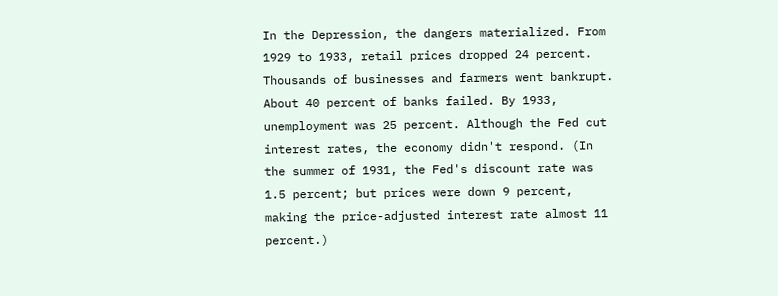In the Depression, the dangers materialized. From 1929 to 1933, retail prices dropped 24 percent. Thousands of businesses and farmers went bankrupt. About 40 percent of banks failed. By 1933, unemployment was 25 percent. Although the Fed cut interest rates, the economy didn't respond. (In the summer of 1931, the Fed's discount rate was 1.5 percent; but prices were down 9 percent, making the price-adjusted interest rate almost 11 percent.)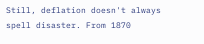Still, deflation doesn't always spell disaster. From 1870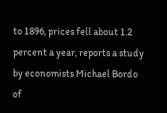to 1896, prices fell about 1.2 percent a year, reports a study by economists Michael Bordo of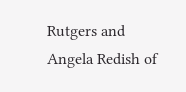Rutgers and Angela Redish of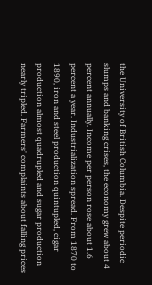the University of British Columbia. Despite periodic slumps and banking crises, the economy grew about 4 percent annually. Income per person rose about 1.6 percent a year. Industrialization spread. From 1870 to 1890, iron and steel production quintupled, cigar production almost quadrupled and sugar production nearly tripled. Farmers' complaints about falling prices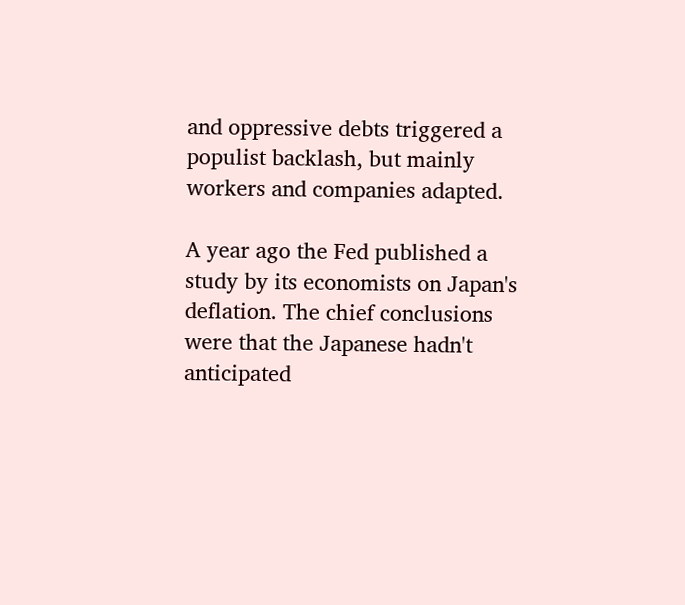and oppressive debts triggered a populist backlash, but mainly workers and companies adapted.

A year ago the Fed published a study by its economists on Japan's deflation. The chief conclusions were that the Japanese hadn't anticipated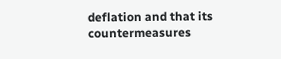deflation and that its countermeasures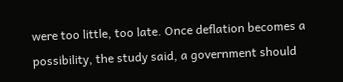were too little, too late. Once deflation becomes a possibility, the study said, a government should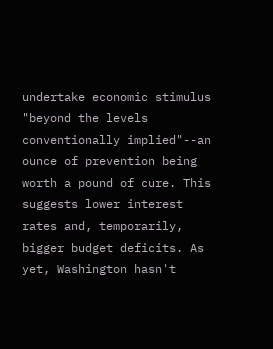undertake economic stimulus "beyond the levels conventionally implied"--an ounce of prevention being worth a pound of cure. This suggests lower interest rates and, temporarily, bigger budget deficits. As yet, Washington hasn't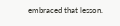embraced that lesson.